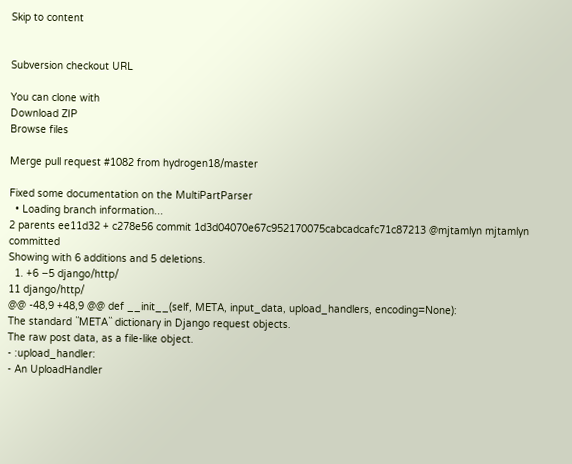Skip to content


Subversion checkout URL

You can clone with
Download ZIP
Browse files

Merge pull request #1082 from hydrogen18/master

Fixed some documentation on the MultiPartParser
  • Loading branch information...
2 parents ee11d32 + c278e56 commit 1d3d04070e67c952170075cabcadcafc71c87213 @mjtamlyn mjtamlyn committed
Showing with 6 additions and 5 deletions.
  1. +6 −5 django/http/
11 django/http/
@@ -48,9 +48,9 @@ def __init__(self, META, input_data, upload_handlers, encoding=None):
The standard ``META`` dictionary in Django request objects.
The raw post data, as a file-like object.
- :upload_handler:
- An UploadHandler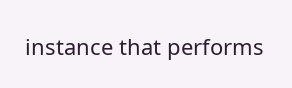instance that performs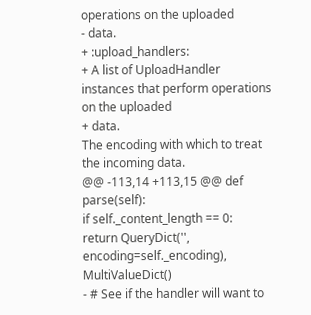operations on the uploaded
- data.
+ :upload_handlers:
+ A list of UploadHandler instances that perform operations on the uploaded
+ data.
The encoding with which to treat the incoming data.
@@ -113,14 +113,15 @@ def parse(self):
if self._content_length == 0:
return QueryDict('', encoding=self._encoding), MultiValueDict()
- # See if the handler will want to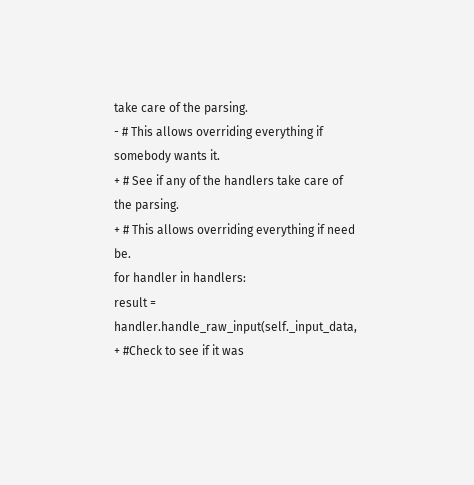take care of the parsing.
- # This allows overriding everything if somebody wants it.
+ # See if any of the handlers take care of the parsing.
+ # This allows overriding everything if need be.
for handler in handlers:
result = handler.handle_raw_input(self._input_data,
+ #Check to see if it was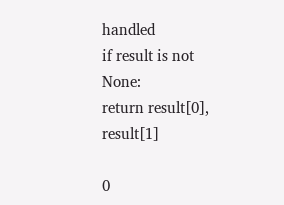handled
if result is not None:
return result[0], result[1]

0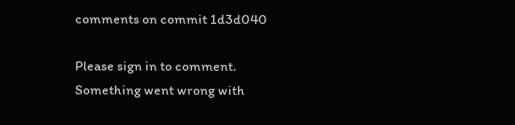comments on commit 1d3d040

Please sign in to comment.
Something went wrong with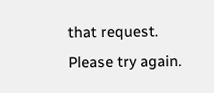that request. Please try again.